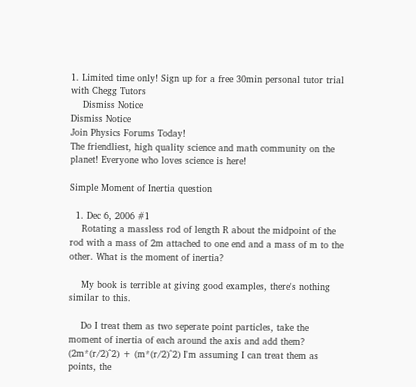1. Limited time only! Sign up for a free 30min personal tutor trial with Chegg Tutors
    Dismiss Notice
Dismiss Notice
Join Physics Forums Today!
The friendliest, high quality science and math community on the planet! Everyone who loves science is here!

Simple Moment of Inertia question

  1. Dec 6, 2006 #1
    Rotating a massless rod of length R about the midpoint of the rod with a mass of 2m attached to one end and a mass of m to the other. What is the moment of inertia?

    My book is terrible at giving good examples, there's nothing similar to this.

    Do I treat them as two seperate point particles, take the moment of inertia of each around the axis and add them? (2m*(r/2)^2) + (m*(r/2)^2) I'm assuming I can treat them as points, the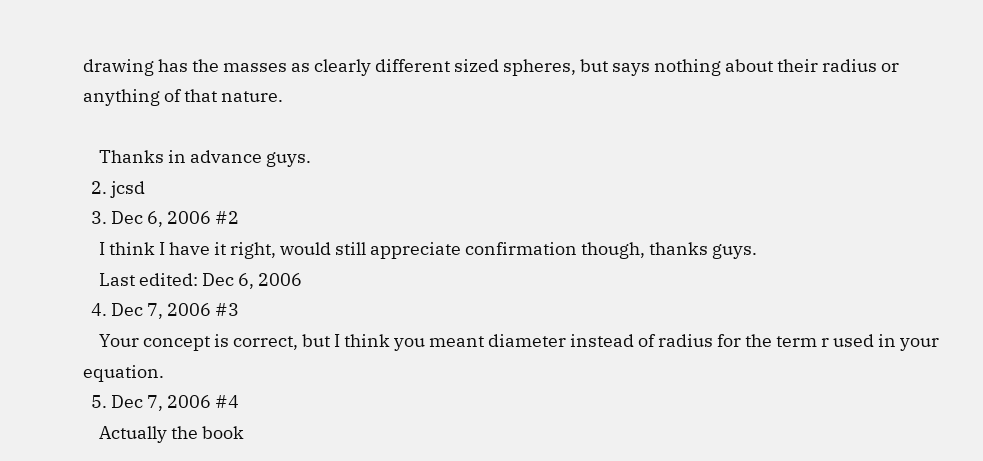drawing has the masses as clearly different sized spheres, but says nothing about their radius or anything of that nature.

    Thanks in advance guys.
  2. jcsd
  3. Dec 6, 2006 #2
    I think I have it right, would still appreciate confirmation though, thanks guys.
    Last edited: Dec 6, 2006
  4. Dec 7, 2006 #3
    Your concept is correct, but I think you meant diameter instead of radius for the term r used in your equation.
  5. Dec 7, 2006 #4
    Actually the book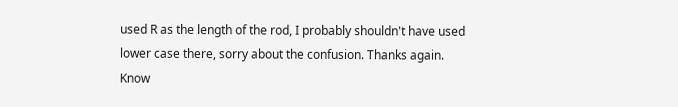used R as the length of the rod, I probably shouldn't have used lower case there, sorry about the confusion. Thanks again.
Know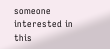someone interested in this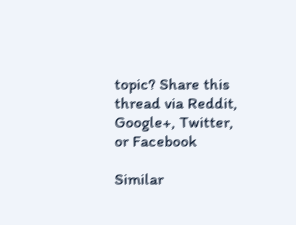topic? Share this thread via Reddit, Google+, Twitter, or Facebook

Similar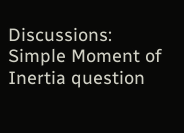Discussions: Simple Moment of Inertia question